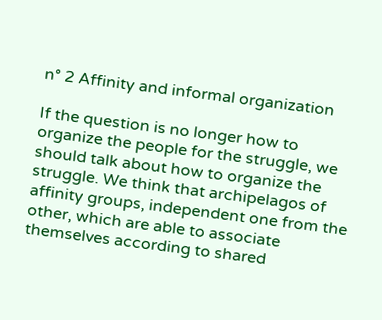n° 2 Affinity and informal organization

If the question is no longer how to organize the people for the struggle, we should talk about how to organize the struggle. We think that archipelagos of affinity groups, independent one from the other, which are able to associate themselves according to shared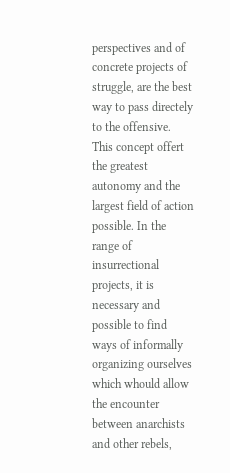perspectives and of concrete projects of struggle, are the best way to pass directely to the offensive. This concept offert the greatest autonomy and the largest field of action possible. In the range of insurrectional projects, it is necessary and possible to find ways of informally organizing ourselves which whould allow the encounter between anarchists and other rebels,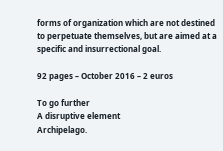forms of organization which are not destined to perpetuate themselves, but are aimed at a specific and insurrectional goal.

92 pages – October 2016 – 2 euros

To go further
A disruptive element
Archipelago.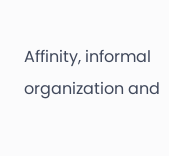Affinity, informal organization and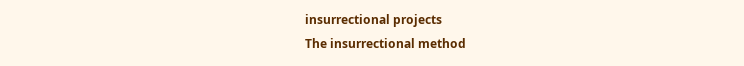insurrectional projects
The insurrectional method